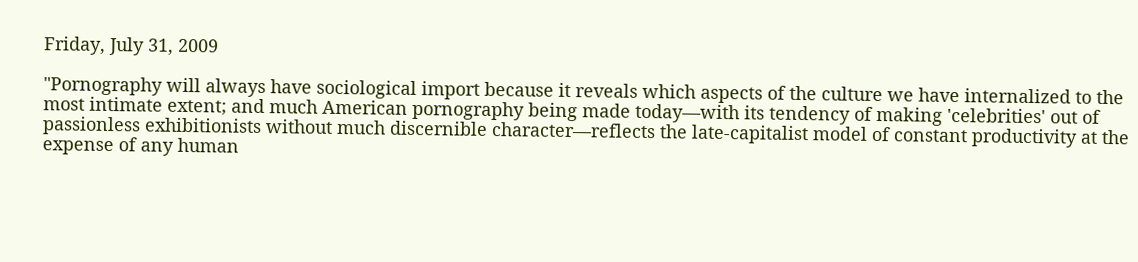Friday, July 31, 2009

"Pornography will always have sociological import because it reveals which aspects of the culture we have internalized to the most intimate extent; and much American pornography being made today—with its tendency of making 'celebrities' out of passionless exhibitionists without much discernible character—reflects the late-capitalist model of constant productivity at the expense of any human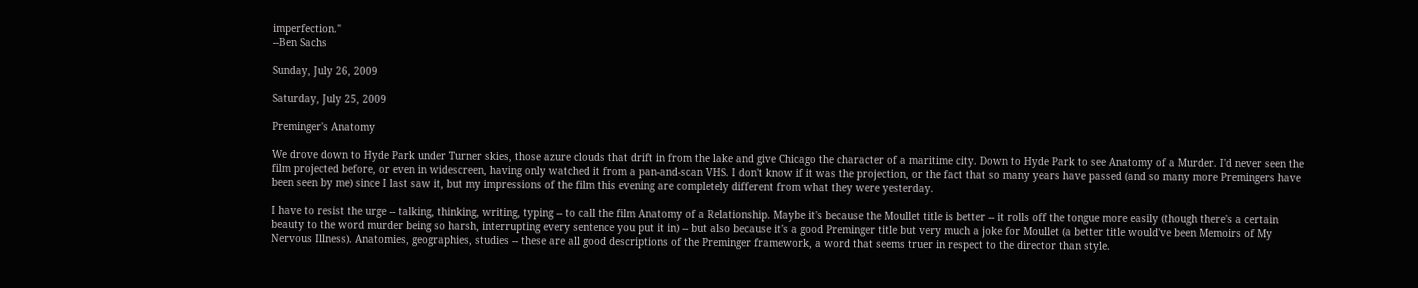imperfection."
--Ben Sachs

Sunday, July 26, 2009

Saturday, July 25, 2009

Preminger's Anatomy

We drove down to Hyde Park under Turner skies, those azure clouds that drift in from the lake and give Chicago the character of a maritime city. Down to Hyde Park to see Anatomy of a Murder. I'd never seen the film projected before, or even in widescreen, having only watched it from a pan-and-scan VHS. I don't know if it was the projection, or the fact that so many years have passed (and so many more Premingers have been seen by me) since I last saw it, but my impressions of the film this evening are completely different from what they were yesterday.

I have to resist the urge -- talking, thinking, writing, typing -- to call the film Anatomy of a Relationship. Maybe it's because the Moullet title is better -- it rolls off the tongue more easily (though there's a certain beauty to the word murder being so harsh, interrupting every sentence you put it in) -- but also because it's a good Preminger title but very much a joke for Moullet (a better title would've been Memoirs of My Nervous Illness). Anatomies, geographies, studies -- these are all good descriptions of the Preminger framework, a word that seems truer in respect to the director than style.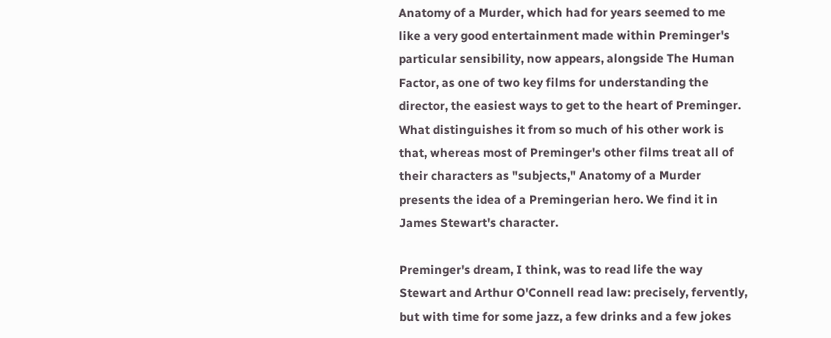Anatomy of a Murder, which had for years seemed to me like a very good entertainment made within Preminger's particular sensibility, now appears, alongside The Human Factor, as one of two key films for understanding the director, the easiest ways to get to the heart of Preminger. What distinguishes it from so much of his other work is that, whereas most of Preminger's other films treat all of their characters as "subjects," Anatomy of a Murder presents the idea of a Premingerian hero. We find it in James Stewart's character.

Preminger's dream, I think, was to read life the way Stewart and Arthur O'Connell read law: precisely, fervently, but with time for some jazz, a few drinks and a few jokes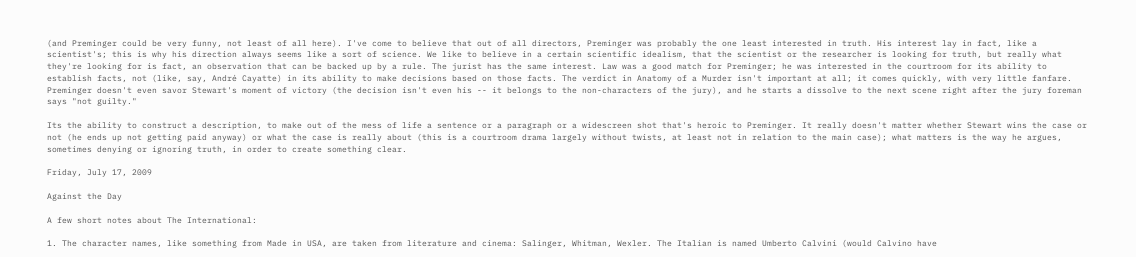(and Preminger could be very funny, not least of all here). I've come to believe that out of all directors, Preminger was probably the one least interested in truth. His interest lay in fact, like a scientist's; this is why his direction always seems like a sort of science. We like to believe in a certain scientific idealism, that the scientist or the researcher is looking for truth, but really what they're looking for is fact, an observation that can be backed up by a rule. The jurist has the same interest. Law was a good match for Preminger; he was interested in the courtroom for its ability to establish facts, not (like, say, André Cayatte) in its ability to make decisions based on those facts. The verdict in Anatomy of a Murder isn't important at all; it comes quickly, with very little fanfare. Preminger doesn't even savor Stewart's moment of victory (the decision isn't even his -- it belongs to the non-characters of the jury), and he starts a dissolve to the next scene right after the jury foreman says "not guilty."

Its the ability to construct a description, to make out of the mess of life a sentence or a paragraph or a widescreen shot that's heroic to Preminger. It really doesn't matter whether Stewart wins the case or not (he ends up not getting paid anyway) or what the case is really about (this is a courtroom drama largely without twists, at least not in relation to the main case); what matters is the way he argues, sometimes denying or ignoring truth, in order to create something clear.

Friday, July 17, 2009

Against the Day

A few short notes about The International:

1. The character names, like something from Made in USA, are taken from literature and cinema: Salinger, Whitman, Wexler. The Italian is named Umberto Calvini (would Calvino have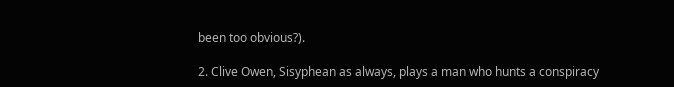been too obvious?).

2. Clive Owen, Sisyphean as always, plays a man who hunts a conspiracy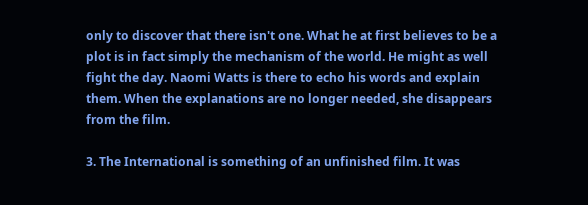only to discover that there isn't one. What he at first believes to be a plot is in fact simply the mechanism of the world. He might as well fight the day. Naomi Watts is there to echo his words and explain them. When the explanations are no longer needed, she disappears from the film.

3. The International is something of an unfinished film. It was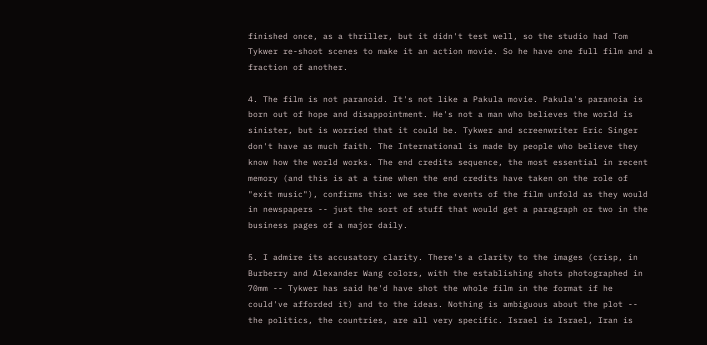finished once, as a thriller, but it didn't test well, so the studio had Tom Tykwer re-shoot scenes to make it an action movie. So he have one full film and a fraction of another.

4. The film is not paranoid. It's not like a Pakula movie. Pakula's paranoia is born out of hope and disappointment. He's not a man who believes the world is sinister, but is worried that it could be. Tykwer and screenwriter Eric Singer don't have as much faith. The International is made by people who believe they know how the world works. The end credits sequence, the most essential in recent memory (and this is at a time when the end credits have taken on the role of "exit music"), confirms this: we see the events of the film unfold as they would in newspapers -- just the sort of stuff that would get a paragraph or two in the business pages of a major daily.

5. I admire its accusatory clarity. There's a clarity to the images (crisp, in Burberry and Alexander Wang colors, with the establishing shots photographed in 70mm -- Tykwer has said he'd have shot the whole film in the format if he could've afforded it) and to the ideas. Nothing is ambiguous about the plot -- the politics, the countries, are all very specific. Israel is Israel, Iran is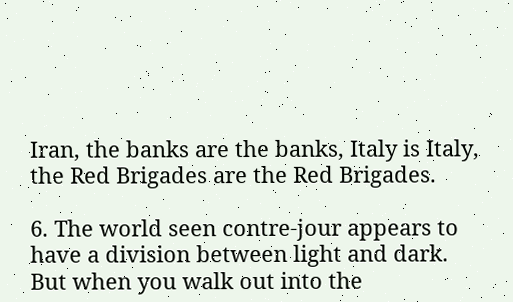Iran, the banks are the banks, Italy is Italy, the Red Brigades are the Red Brigades.

6. The world seen contre-jour appears to have a division between light and dark. But when you walk out into the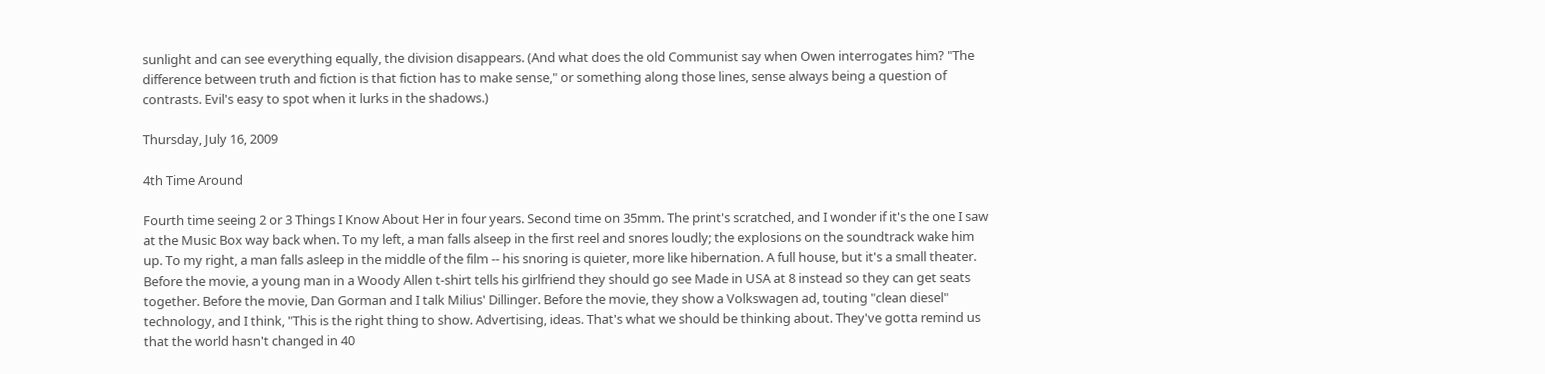sunlight and can see everything equally, the division disappears. (And what does the old Communist say when Owen interrogates him? "The difference between truth and fiction is that fiction has to make sense," or something along those lines, sense always being a question of contrasts. Evil's easy to spot when it lurks in the shadows.)

Thursday, July 16, 2009

4th Time Around

Fourth time seeing 2 or 3 Things I Know About Her in four years. Second time on 35mm. The print's scratched, and I wonder if it's the one I saw at the Music Box way back when. To my left, a man falls alseep in the first reel and snores loudly; the explosions on the soundtrack wake him up. To my right, a man falls asleep in the middle of the film -- his snoring is quieter, more like hibernation. A full house, but it's a small theater. Before the movie, a young man in a Woody Allen t-shirt tells his girlfriend they should go see Made in USA at 8 instead so they can get seats together. Before the movie, Dan Gorman and I talk Milius' Dillinger. Before the movie, they show a Volkswagen ad, touting "clean diesel" technology, and I think, "This is the right thing to show. Advertising, ideas. That's what we should be thinking about. They've gotta remind us that the world hasn't changed in 40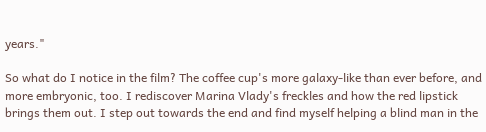years."

So what do I notice in the film? The coffee cup's more galaxy-like than ever before, and more embryonic, too. I rediscover Marina Vlady's freckles and how the red lipstick brings them out. I step out towards the end and find myself helping a blind man in the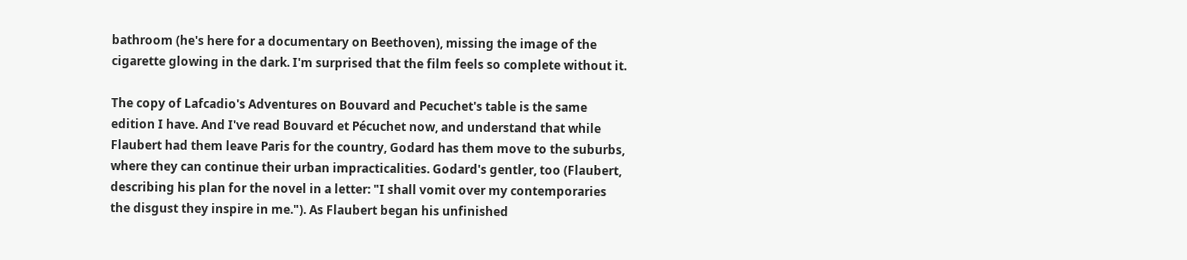bathroom (he's here for a documentary on Beethoven), missing the image of the cigarette glowing in the dark. I'm surprised that the film feels so complete without it.

The copy of Lafcadio's Adventures on Bouvard and Pecuchet's table is the same edition I have. And I've read Bouvard et Pécuchet now, and understand that while Flaubert had them leave Paris for the country, Godard has them move to the suburbs, where they can continue their urban impracticalities. Godard's gentler, too (Flaubert, describing his plan for the novel in a letter: "I shall vomit over my contemporaries the disgust they inspire in me."). As Flaubert began his unfinished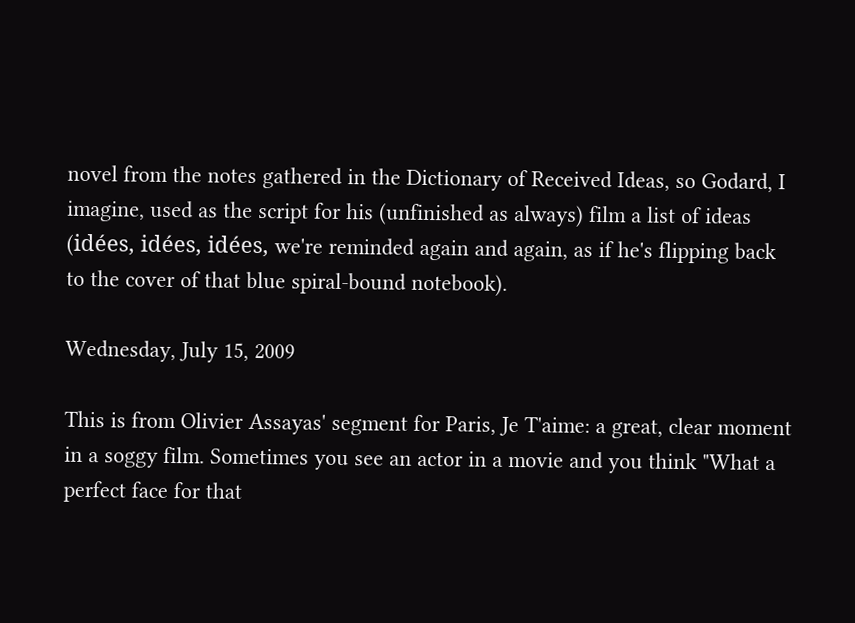novel from the notes gathered in the Dictionary of Received Ideas, so Godard, I imagine, used as the script for his (unfinished as always) film a list of ideas (idées, idées, idées, we're reminded again and again, as if he's flipping back to the cover of that blue spiral-bound notebook).

Wednesday, July 15, 2009

This is from Olivier Assayas' segment for Paris, Je T'aime: a great, clear moment in a soggy film. Sometimes you see an actor in a movie and you think "What a perfect face for that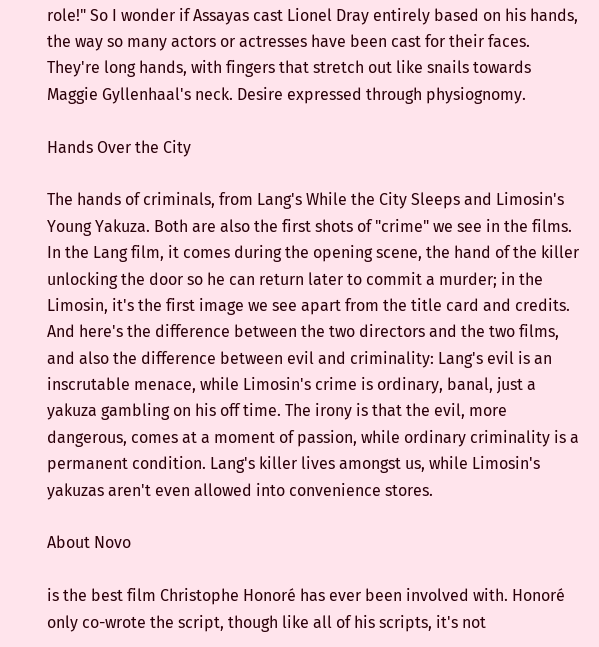role!" So I wonder if Assayas cast Lionel Dray entirely based on his hands, the way so many actors or actresses have been cast for their faces. They're long hands, with fingers that stretch out like snails towards Maggie Gyllenhaal's neck. Desire expressed through physiognomy.

Hands Over the City

The hands of criminals, from Lang's While the City Sleeps and Limosin's Young Yakuza. Both are also the first shots of "crime" we see in the films. In the Lang film, it comes during the opening scene, the hand of the killer unlocking the door so he can return later to commit a murder; in the Limosin, it's the first image we see apart from the title card and credits. And here's the difference between the two directors and the two films, and also the difference between evil and criminality: Lang's evil is an inscrutable menace, while Limosin's crime is ordinary, banal, just a yakuza gambling on his off time. The irony is that the evil, more dangerous, comes at a moment of passion, while ordinary criminality is a permanent condition. Lang's killer lives amongst us, while Limosin's yakuzas aren't even allowed into convenience stores.

About Novo

is the best film Christophe Honoré has ever been involved with. Honoré only co-wrote the script, though like all of his scripts, it's not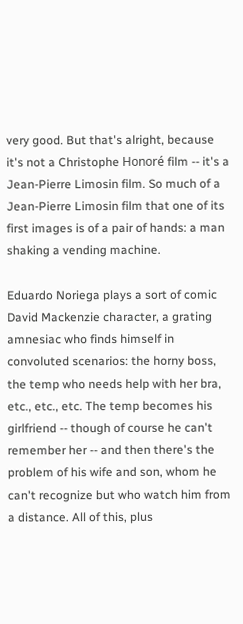very good. But that's alright, because it's not a Christophe Honoré film -- it's a Jean-Pierre Limosin film. So much of a Jean-Pierre Limosin film that one of its first images is of a pair of hands: a man shaking a vending machine.

Eduardo Noriega plays a sort of comic David Mackenzie character, a grating amnesiac who finds himself in convoluted scenarios: the horny boss, the temp who needs help with her bra, etc., etc., etc. The temp becomes his girlfriend -- though of course he can't remember her -- and then there's the problem of his wife and son, whom he can't recognize but who watch him from a distance. All of this, plus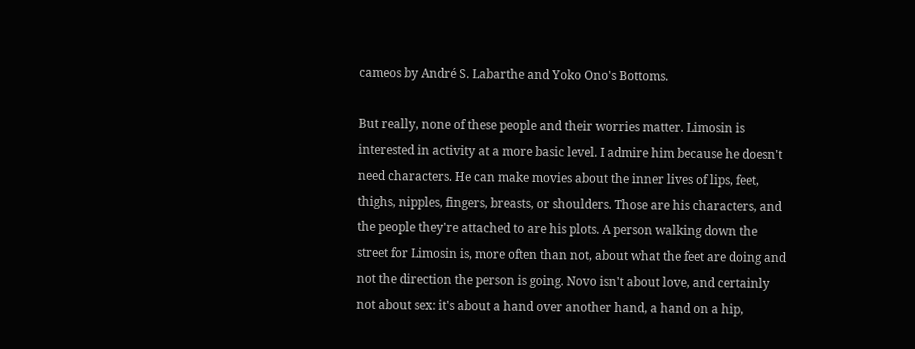cameos by André S. Labarthe and Yoko Ono's Bottoms.

But really, none of these people and their worries matter. Limosin is interested in activity at a more basic level. I admire him because he doesn't need characters. He can make movies about the inner lives of lips, feet, thighs, nipples, fingers, breasts, or shoulders. Those are his characters, and the people they're attached to are his plots. A person walking down the street for Limosin is, more often than not, about what the feet are doing and not the direction the person is going. Novo isn't about love, and certainly not about sex: it's about a hand over another hand, a hand on a hip,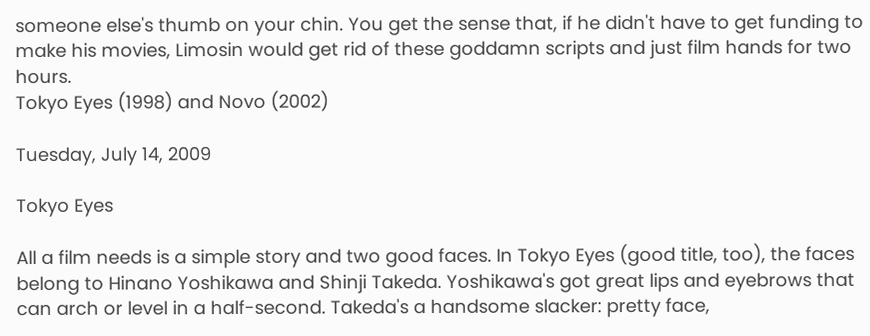someone else's thumb on your chin. You get the sense that, if he didn't have to get funding to make his movies, Limosin would get rid of these goddamn scripts and just film hands for two hours.
Tokyo Eyes (1998) and Novo (2002)

Tuesday, July 14, 2009

Tokyo Eyes

All a film needs is a simple story and two good faces. In Tokyo Eyes (good title, too), the faces belong to Hinano Yoshikawa and Shinji Takeda. Yoshikawa's got great lips and eyebrows that can arch or level in a half-second. Takeda's a handsome slacker: pretty face,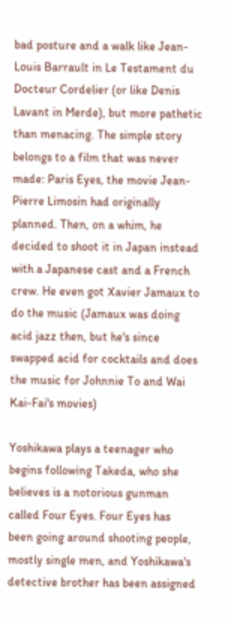bad posture and a walk like Jean-Louis Barrault in Le Testament du Docteur Cordelier (or like Denis Lavant in Merde), but more pathetic than menacing. The simple story belongs to a film that was never made: Paris Eyes, the movie Jean-Pierre Limosin had originally planned. Then, on a whim, he decided to shoot it in Japan instead with a Japanese cast and a French crew. He even got Xavier Jamaux to do the music (Jamaux was doing acid jazz then, but he's since swapped acid for cocktails and does the music for Johnnie To and Wai Kai-Fai's movies)

Yoshikawa plays a teenager who begins following Takeda, who she believes is a notorious gunman called Four Eyes. Four Eyes has been going around shooting people, mostly single men, and Yoshikawa's detective brother has been assigned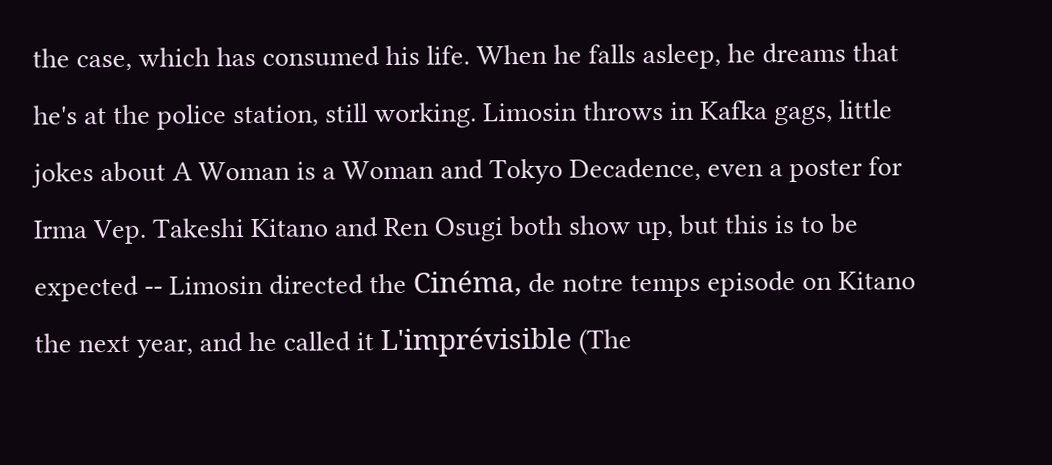the case, which has consumed his life. When he falls asleep, he dreams that he's at the police station, still working. Limosin throws in Kafka gags, little jokes about A Woman is a Woman and Tokyo Decadence, even a poster for Irma Vep. Takeshi Kitano and Ren Osugi both show up, but this is to be expected -- Limosin directed the Cinéma, de notre temps episode on Kitano the next year, and he called it L'imprévisible (The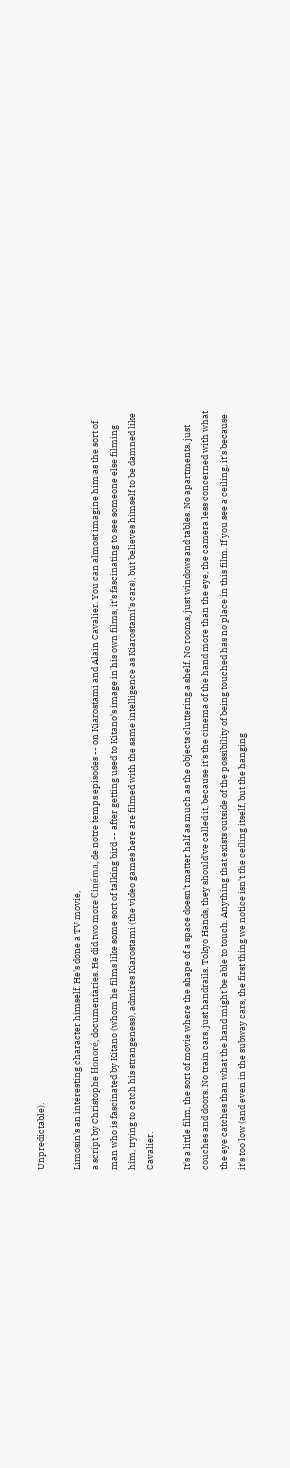Unpredictable).

Limosin's an interesting character himself. He's done a TV movie,
a script by Christophe Honoré, documentaries. He did two more Cinéma, de notre temps episodes -- on Kiarostami and Alain Cavalier. You can almost imagine him as the sort of man who is fascinated by Kitano (whom he films like some sort of talking bird -- after getting used to Kitano's image in his own films, it's fascinating to see someone else filming him, trying to catch his strangeness), admires Kiarostami (the video games here are filmed with the same intelligence as Kiarostami's cars), but believes himself to be damned like Cavalier.

It's a little film, the sort of movie where the shape of a space doesn't matter half as much as the objects cluttering a shelf. No rooms, just windows and tables. No apartments, just couches and doors. No train cars, just handrails. Tokyo Hands, they should've called it, because it's the cinema of the hand more than the eye, the camera less concerned with what the eye catches than what the hand might be able to touch. Anything that exists outside of the possibility of being touched has no place in this film. If you see a ceiling, it's because it's too low (and even in the subway cars, the first thing we notice isn't the ceiling itself, but the hanging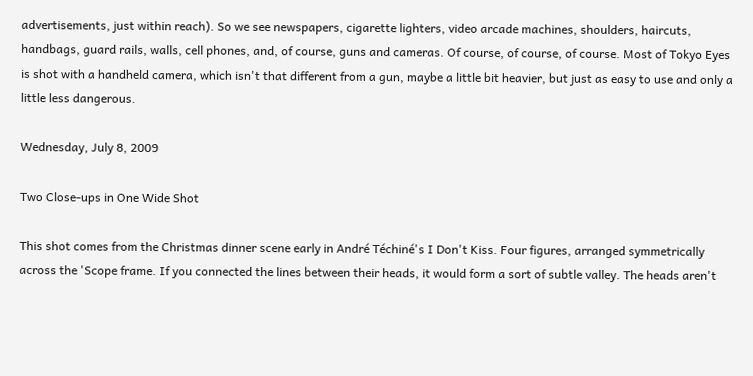advertisements, just within reach). So we see newspapers, cigarette lighters, video arcade machines, shoulders, haircuts, handbags, guard rails, walls, cell phones, and, of course, guns and cameras. Of course, of course, of course. Most of Tokyo Eyes is shot with a handheld camera, which isn't that different from a gun, maybe a little bit heavier, but just as easy to use and only a little less dangerous.

Wednesday, July 8, 2009

Two Close-ups in One Wide Shot

This shot comes from the Christmas dinner scene early in André Téchiné's I Don't Kiss. Four figures, arranged symmetrically across the 'Scope frame. If you connected the lines between their heads, it would form a sort of subtle valley. The heads aren't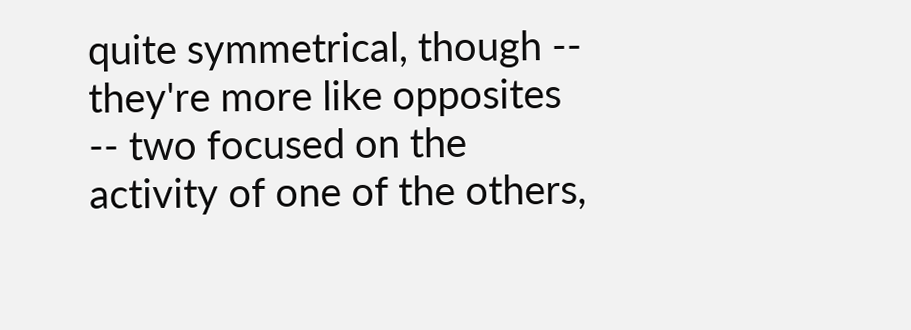quite symmetrical, though -- they're more like opposites -- two focused on the activity of one of the others,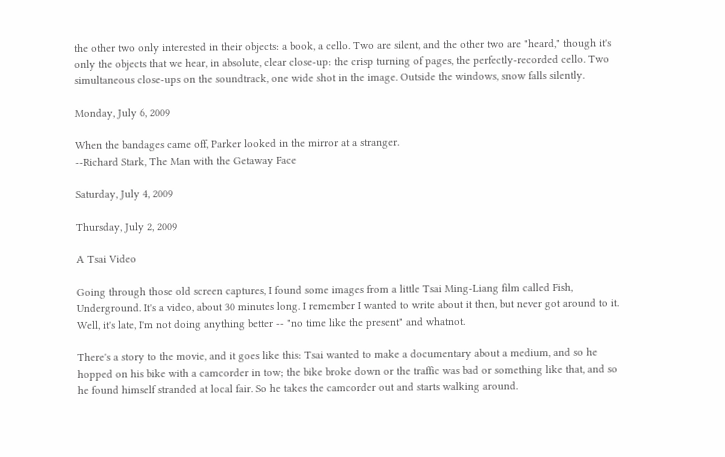the other two only interested in their objects: a book, a cello. Two are silent, and the other two are "heard," though it's only the objects that we hear, in absolute, clear close-up: the crisp turning of pages, the perfectly-recorded cello. Two simultaneous close-ups on the soundtrack, one wide shot in the image. Outside the windows, snow falls silently.

Monday, July 6, 2009

When the bandages came off, Parker looked in the mirror at a stranger.
--Richard Stark, The Man with the Getaway Face

Saturday, July 4, 2009

Thursday, July 2, 2009

A Tsai Video

Going through those old screen captures, I found some images from a little Tsai Ming-Liang film called Fish, Underground. It's a video, about 30 minutes long. I remember I wanted to write about it then, but never got around to it. Well, it's late, I'm not doing anything better -- "no time like the present" and whatnot.

There's a story to the movie, and it goes like this: Tsai wanted to make a documentary about a medium, and so he hopped on his bike with a camcorder in tow; the bike broke down or the traffic was bad or something like that, and so he found himself stranded at local fair. So he takes the camcorder out and starts walking around.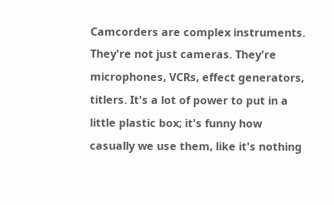Camcorders are complex instruments. They're not just cameras. They're microphones, VCRs, effect generators, titlers. It's a lot of power to put in a little plastic box; it's funny how casually we use them, like it's nothing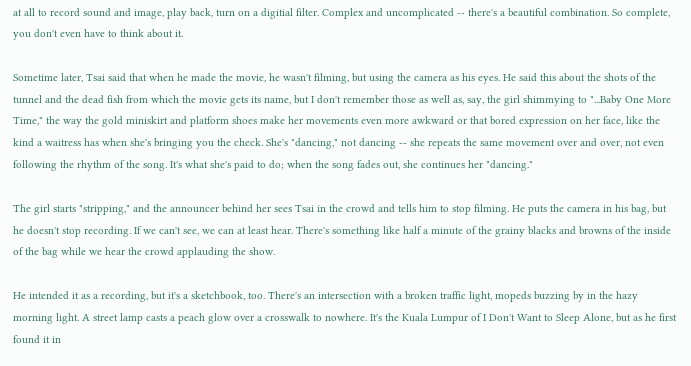at all to record sound and image, play back, turn on a digitial filter. Complex and uncomplicated -- there's a beautiful combination. So complete, you don't even have to think about it.

Sometime later, Tsai said that when he made the movie, he wasn't filming, but using the camera as his eyes. He said this about the shots of the tunnel and the dead fish from which the movie gets its name, but I don't remember those as well as, say, the girl shimmying to "...Baby One More Time," the way the gold miniskirt and platform shoes make her movements even more awkward or that bored expression on her face, like the kind a waitress has when she's bringing you the check. She's "dancing," not dancing -- she repeats the same movement over and over, not even following the rhythm of the song. It's what she's paid to do; when the song fades out, she continues her "dancing."

The girl starts "stripping," and the announcer behind her sees Tsai in the crowd and tells him to stop filming. He puts the camera in his bag, but he doesn't stop recording. If we can't see, we can at least hear. There's something like half a minute of the grainy blacks and browns of the inside of the bag while we hear the crowd applauding the show.

He intended it as a recording, but it's a sketchbook, too. There's an intersection with a broken traffic light, mopeds buzzing by in the hazy morning light. A street lamp casts a peach glow over a crosswalk to nowhere. It's the Kuala Lumpur of I Don't Want to Sleep Alone, but as he first found it in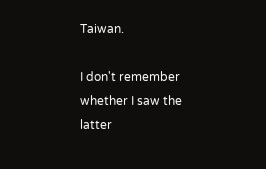Taiwan.

I don't remember whether I saw the latter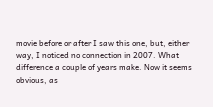movie before or after I saw this one, but, either way, I noticed no connection in 2007. What difference a couple of years make. Now it seems obvious, as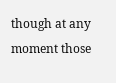though at any moment those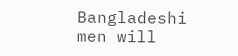Bangladeshi men will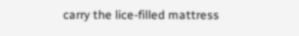carry the lice-filled mattress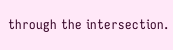through the intersection.